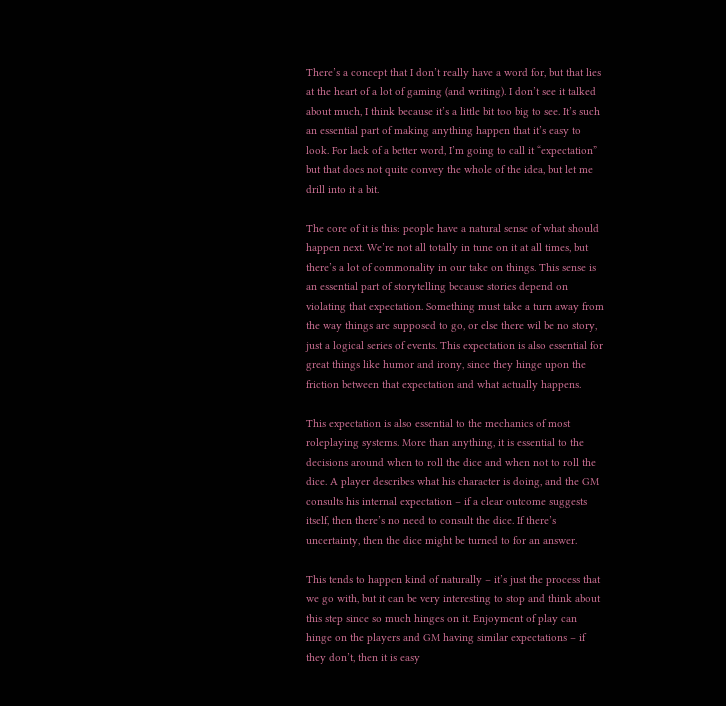There’s a concept that I don’t really have a word for, but that lies at the heart of a lot of gaming (and writing). I don’t see it talked about much, I think because it’s a little bit too big to see. It’s such an essential part of making anything happen that it’s easy to look. For lack of a better word, I’m going to call it “expectation” but that does not quite convey the whole of the idea, but let me drill into it a bit.

The core of it is this: people have a natural sense of what should happen next. We’re not all totally in tune on it at all times, but there’s a lot of commonality in our take on things. This sense is an essential part of storytelling because stories depend on violating that expectation. Something must take a turn away from the way things are supposed to go, or else there wil be no story, just a logical series of events. This expectation is also essential for great things like humor and irony, since they hinge upon the friction between that expectation and what actually happens.

This expectation is also essential to the mechanics of most roleplaying systems. More than anything, it is essential to the decisions around when to roll the dice and when not to roll the dice. A player describes what his character is doing, and the GM consults his internal expectation – if a clear outcome suggests itself, then there’s no need to consult the dice. If there’s uncertainty, then the dice might be turned to for an answer.

This tends to happen kind of naturally – it’s just the process that we go with, but it can be very interesting to stop and think about this step since so much hinges on it. Enjoyment of play can hinge on the players and GM having similar expectations – if they don’t, then it is easy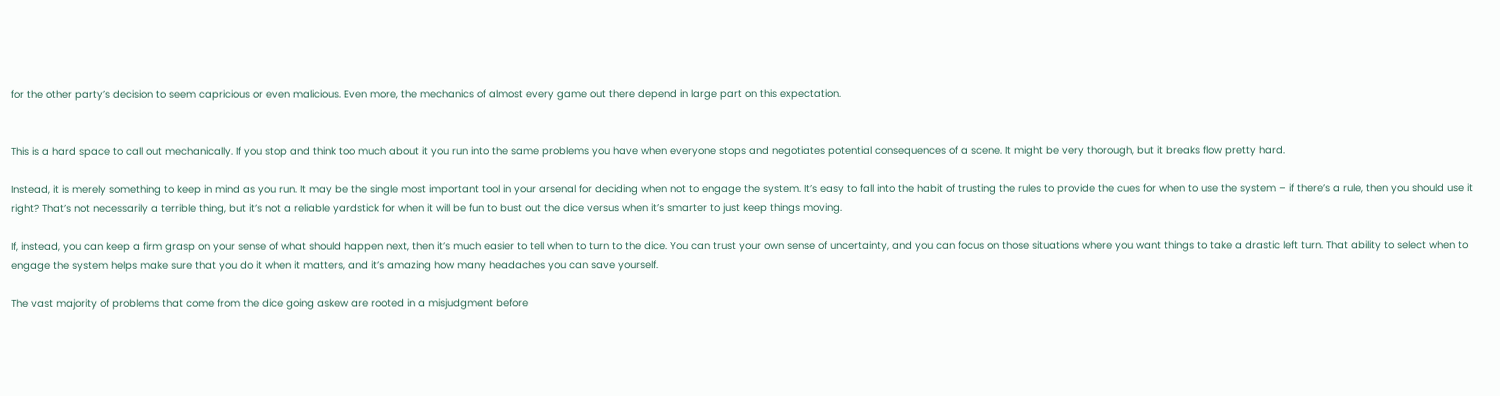for the other party’s decision to seem capricious or even malicious. Even more, the mechanics of almost every game out there depend in large part on this expectation.


This is a hard space to call out mechanically. If you stop and think too much about it you run into the same problems you have when everyone stops and negotiates potential consequences of a scene. It might be very thorough, but it breaks flow pretty hard.

Instead, it is merely something to keep in mind as you run. It may be the single most important tool in your arsenal for deciding when not to engage the system. It’s easy to fall into the habit of trusting the rules to provide the cues for when to use the system – if there’s a rule, then you should use it right? That’s not necessarily a terrible thing, but it’s not a reliable yardstick for when it will be fun to bust out the dice versus when it’s smarter to just keep things moving.

If, instead, you can keep a firm grasp on your sense of what should happen next, then it’s much easier to tell when to turn to the dice. You can trust your own sense of uncertainty, and you can focus on those situations where you want things to take a drastic left turn. That ability to select when to engage the system helps make sure that you do it when it matters, and it’s amazing how many headaches you can save yourself.

The vast majority of problems that come from the dice going askew are rooted in a misjudgment before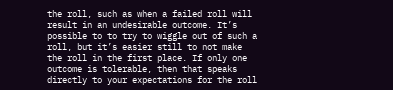the roll, such as when a failed roll will result in an undesirable outcome. It’s possible to to try to wiggle out of such a roll, but it’s easier still to not make the roll in the first place. If only one outcome is tolerable, then that speaks directly to your expectations for the roll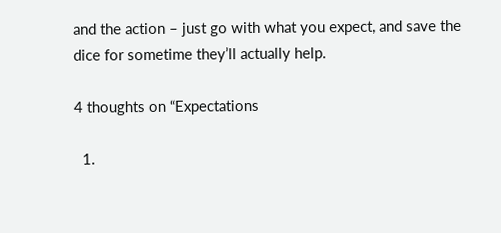and the action – just go with what you expect, and save the dice for sometime they’ll actually help.

4 thoughts on “Expectations

  1.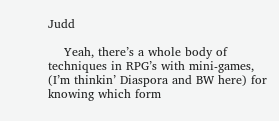Judd

    Yeah, there’s a whole body of techniques in RPG’s with mini-games, (I’m thinkin’ Diaspora and BW here) for knowing which form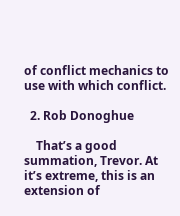of conflict mechanics to use with which conflict.

  2. Rob Donoghue

    That’s a good summation, Trevor. At it’s extreme, this is an extension of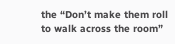the “Don’t make them roll to walk across the room”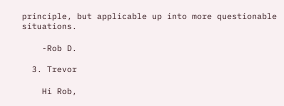principle, but applicable up into more questionable situations.

    -Rob D.

  3. Trevor

    Hi Rob,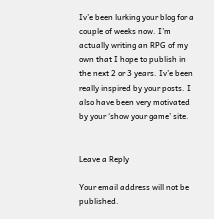Iv’e been lurking your blog for a couple of weeks now. I’m actually writing an RPG of my own that I hope to publish in the next 2 or 3 years. Iv’e been really inspired by your posts. I also have been very motivated by your ‘show your game’ site.


Leave a Reply

Your email address will not be published.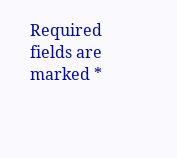Required fields are marked *